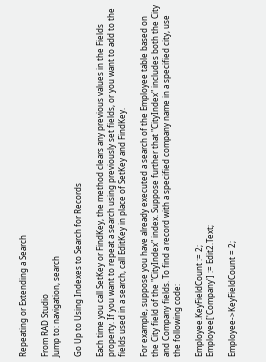Repeating or Extending a Search

From RAD Studio
Jump to: navigation, search

Go Up to Using Indexes to Search for Records

Each time you call SetKey or FindKey, the method clears any previous values in the Fields property. If you want to repeat a search using previously set fields, or you want to add to the fields used in a search, call EditKey in place of SetKey and FindKey.

For example, suppose you have already executed a search of the Employee table based on the City field of the "CityIndex" index. Suppose further that "CityIndex" includes both the City and Company fields. To find a record with a specified company name in a specified city, use the following code:

Employee.KeyFieldCount := 2;
Employee['Company'] := Edit2.Text;

Employee->KeyFieldCount = 2;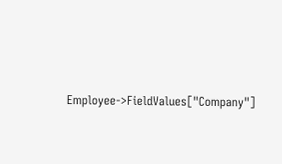Employee->FieldValues["Company"]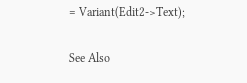= Variant(Edit2->Text);

See Also